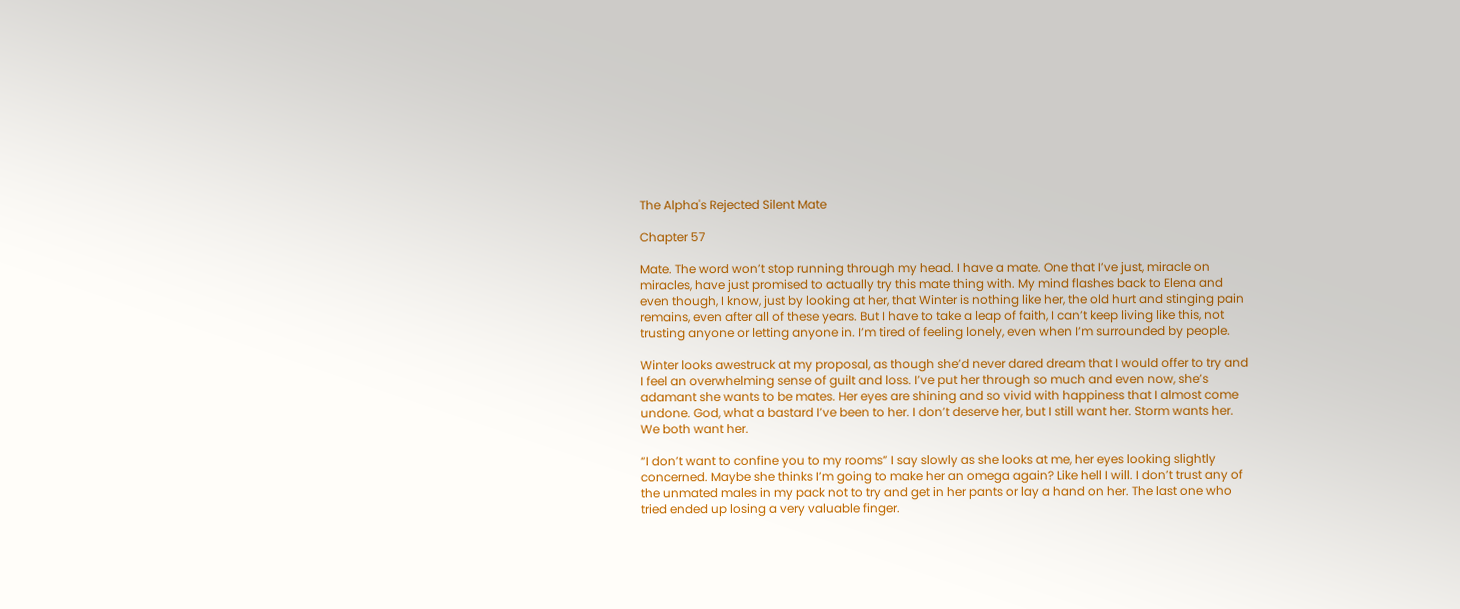The Alpha's Rejected Silent Mate

Chapter 57

Mate. The word won’t stop running through my head. I have a mate. One that I’ve just, miracle on
miracles, have just promised to actually try this mate thing with. My mind flashes back to Elena and
even though, I know, just by looking at her, that Winter is nothing like her, the old hurt and stinging pain
remains, even after all of these years. But I have to take a leap of faith, I can’t keep living like this, not
trusting anyone or letting anyone in. I’m tired of feeling lonely, even when I’m surrounded by people.

Winter looks awestruck at my proposal, as though she’d never dared dream that I would offer to try and
I feel an overwhelming sense of guilt and loss. I’ve put her through so much and even now, she’s
adamant she wants to be mates. Her eyes are shining and so vivid with happiness that I almost come
undone. God, what a bastard I’ve been to her. I don’t deserve her, but I still want her. Storm wants her.
We both want her.

“I don’t want to confine you to my rooms” I say slowly as she looks at me, her eyes looking slightly
concerned. Maybe she thinks I’m going to make her an omega again? Like hell I will. I don’t trust any of
the unmated males in my pack not to try and get in her pants or lay a hand on her. The last one who
tried ended up losing a very valuable finger.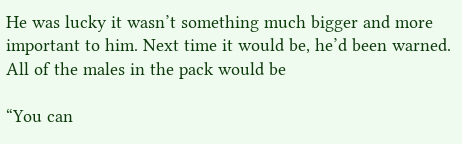He was lucky it wasn’t something much bigger and more
important to him. Next time it would be, he’d been warned. All of the males in the pack would be

“You can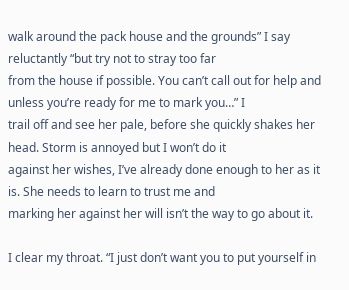walk around the pack house and the grounds” I say reluctantly “but try not to stray too far
from the house if possible. You can’t call out for help and unless you’re ready for me to mark you…” I
trail off and see her pale, before she quickly shakes her head. Storm is annoyed but I won’t do it
against her wishes, I’ve already done enough to her as it is. She needs to learn to trust me and
marking her against her will isn’t the way to go about it.

I clear my throat. “I just don’t want you to put yourself in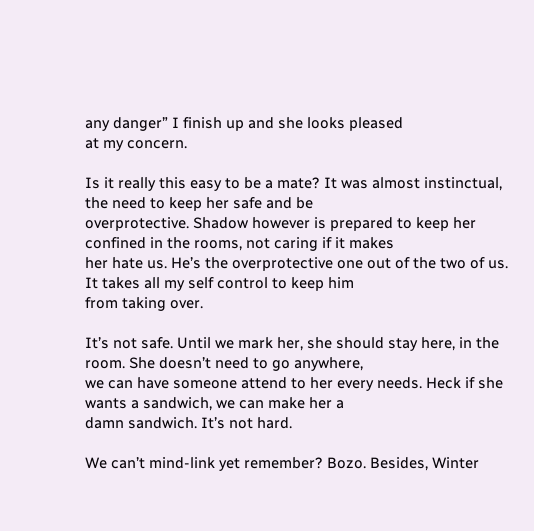any danger” I finish up and she looks pleased
at my concern.

Is it really this easy to be a mate? It was almost instinctual, the need to keep her safe and be
overprotective. Shadow however is prepared to keep her confined in the rooms, not caring if it makes
her hate us. He’s the overprotective one out of the two of us. It takes all my self control to keep him
from taking over.

It’s not safe. Until we mark her, she should stay here, in the room. She doesn’t need to go anywhere,
we can have someone attend to her every needs. Heck if she wants a sandwich, we can make her a
damn sandwich. It’s not hard.

We can’t mind-link yet remember? Bozo. Besides, Winter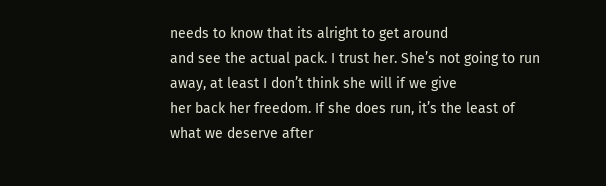needs to know that its alright to get around
and see the actual pack. I trust her. She’s not going to run away, at least I don’t think she will if we give
her back her freedom. If she does run, it’s the least of what we deserve after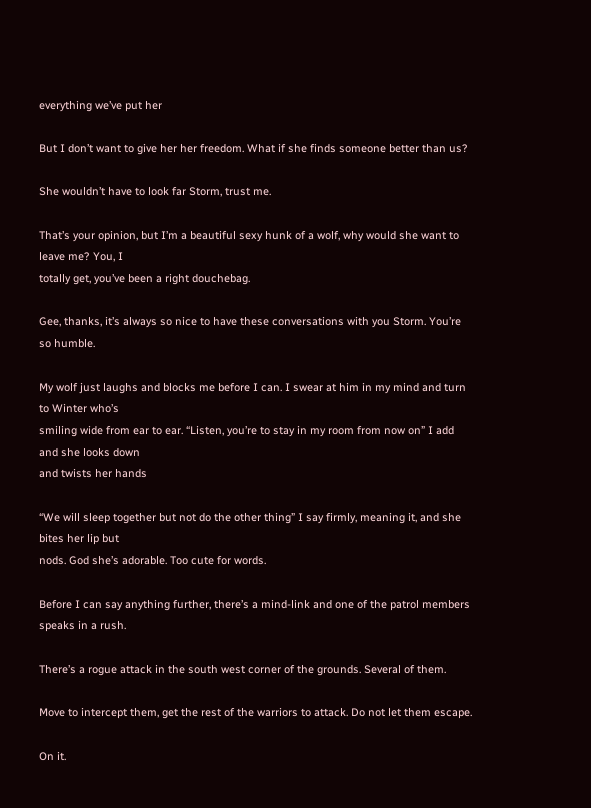everything we’ve put her

But I don’t want to give her her freedom. What if she finds someone better than us?

She wouldn’t have to look far Storm, trust me.

That’s your opinion, but I’m a beautiful sexy hunk of a wolf, why would she want to leave me? You, I
totally get, you’ve been a right douchebag.

Gee, thanks, it’s always so nice to have these conversations with you Storm. You’re so humble.

My wolf just laughs and blocks me before I can. I swear at him in my mind and turn to Winter who’s
smiling wide from ear to ear. “Listen, you’re to stay in my room from now on” I add and she looks down
and twists her hands

“We will sleep together but not do the other thing” I say firmly, meaning it, and she bites her lip but
nods. God she’s adorable. Too cute for words.

Before I can say anything further, there’s a mind-link and one of the patrol members speaks in a rush.

There’s a rogue attack in the south west corner of the grounds. Several of them.

Move to intercept them, get the rest of the warriors to attack. Do not let them escape.

On it.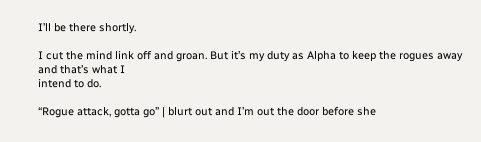I’ll be there shortly.

I cut the mind link off and groan. But it’s my duty as Alpha to keep the rogues away and that’s what I
intend to do.

“Rogue attack, gotta go” | blurt out and I’m out the door before she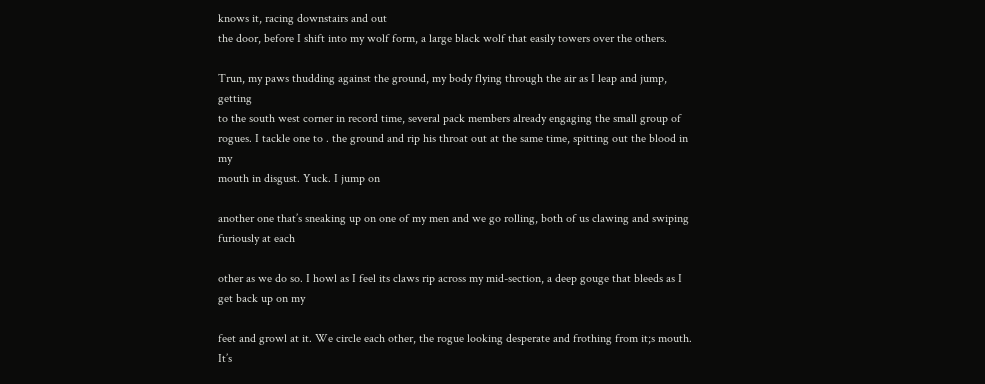knows it, racing downstairs and out
the door, before I shift into my wolf form, a large black wolf that easily towers over the others.

Trun, my paws thudding against the ground, my body flying through the air as I leap and jump, getting
to the south west corner in record time, several pack members already engaging the small group of
rogues. I tackle one to . the ground and rip his throat out at the same time, spitting out the blood in my
mouth in disgust. Yuck. I jump on

another one that’s sneaking up on one of my men and we go rolling, both of us clawing and swiping
furiously at each

other as we do so. I howl as I feel its claws rip across my mid-section, a deep gouge that bleeds as I
get back up on my

feet and growl at it. We circle each other, the rogue looking desperate and frothing from it;s mouth. It’s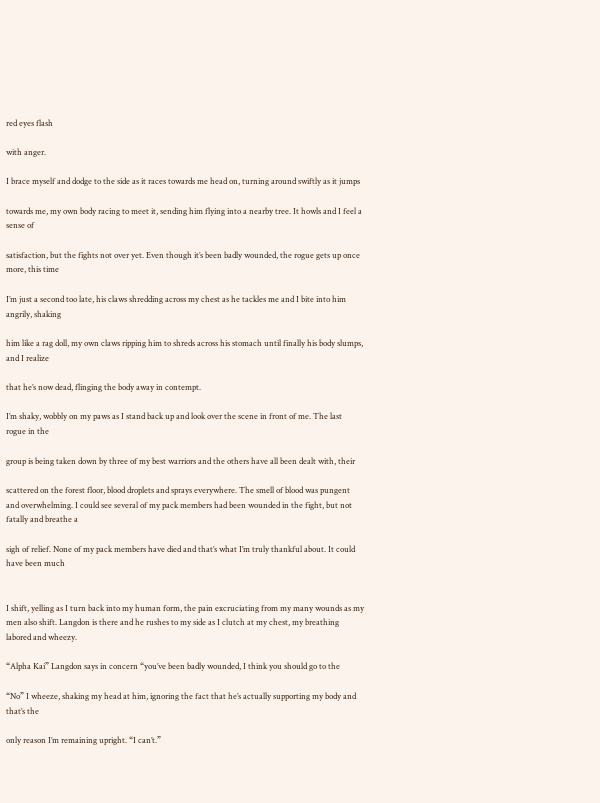red eyes flash

with anger.

I brace myself and dodge to the side as it races towards me head on, turning around swiftly as it jumps

towards me, my own body racing to meet it, sending him flying into a nearby tree. It howls and I feel a
sense of

satisfaction, but the fights not over yet. Even though it’s been badly wounded, the rogue gets up once
more, this time

I’m just a second too late, his claws shredding across my chest as he tackles me and I bite into him
angrily, shaking

him like a rag doll, my own claws ripping him to shreds across his stomach until finally his body slumps,
and I realize

that he’s now dead, flinging the body away in contempt.

I’m shaky, wobbly on my paws as I stand back up and look over the scene in front of me. The last
rogue in the

group is being taken down by three of my best warriors and the others have all been dealt with, their

scattered on the forest floor, blood droplets and sprays everywhere. The smell of blood was pungent
and overwhelming. I could see several of my pack members had been wounded in the fight, but not
fatally and breathe a

sigh of relief. None of my pack members have died and that’s what I’m truly thankful about. It could
have been much


I shift, yelling as I turn back into my human form, the pain excruciating from my many wounds as my
men also shift. Langdon is there and he rushes to my side as I clutch at my chest, my breathing
labored and wheezy.

“Alpha Kai” Langdon says in concern “you’ve been badly wounded, I think you should go to the

“No” I wheeze, shaking my head at him, ignoring the fact that he’s actually supporting my body and
that’s the

only reason I’m remaining upright. “I can’t.”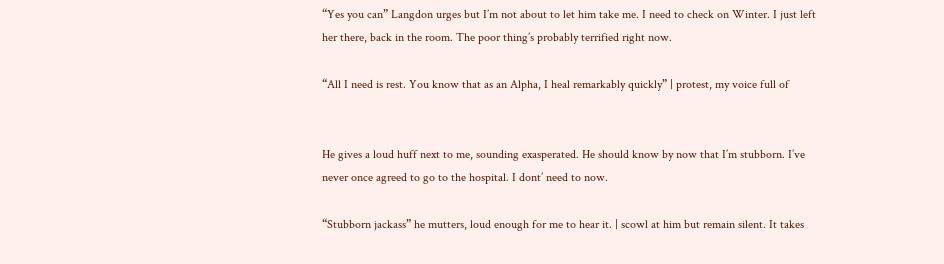“Yes you can” Langdon urges but I’m not about to let him take me. I need to check on Winter. I just left
her there, back in the room. The poor thing’s probably terrified right now.

“All I need is rest. You know that as an Alpha, I heal remarkably quickly” | protest, my voice full of


He gives a loud huff next to me, sounding exasperated. He should know by now that I’m stubborn. I’ve
never once agreed to go to the hospital. I dont’ need to now.

“Stubborn jackass” he mutters, loud enough for me to hear it. | scowl at him but remain silent. It takes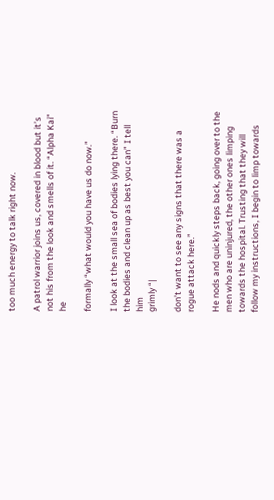too much energy to talk right now.

A patrol warrior joins us, covered in blood but it’s not his from the look and smells of it. “Alpha Kai” he

formally “what would you have us do now.”

I look at the small sea of bodies lying there. “Burn the bodies and clean up as best you can” I tell him
grimly “|

don’t want to see any signs that there was a rogue attack here.”

He nods and quickly steps back, going over to the men who are uninjured, the other ones limping
towards the hospital. Trusting that they will follow my instructions, I begin to limp towards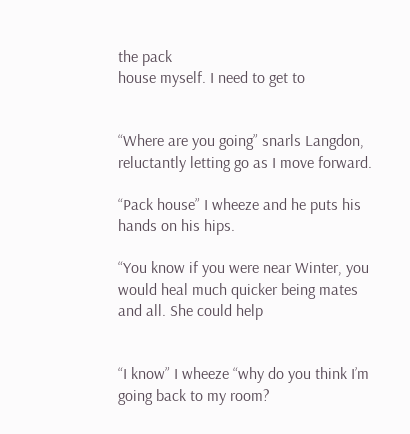the pack
house myself. I need to get to


“Where are you going” snarls Langdon, reluctantly letting go as I move forward.

“Pack house” I wheeze and he puts his hands on his hips.

“You know if you were near Winter, you would heal much quicker being mates and all. She could help


“I know” I wheeze “why do you think I’m going back to my room?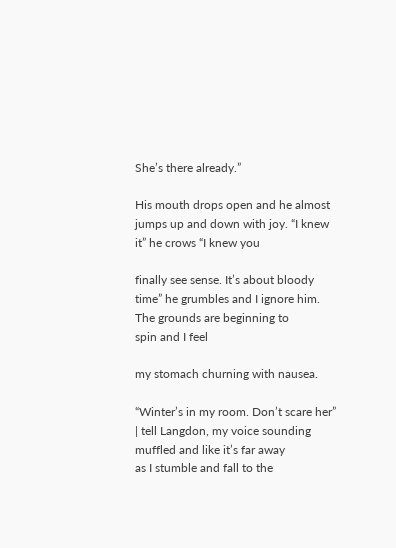She’s there already.”

His mouth drops open and he almost jumps up and down with joy. “I knew it” he crows “I knew you

finally see sense. It’s about bloody time” he grumbles and I ignore him. The grounds are beginning to
spin and I feel

my stomach churning with nausea.

“Winter’s in my room. Don’t scare her” | tell Langdon, my voice sounding muffled and like it’s far away
as I stumble and fall to the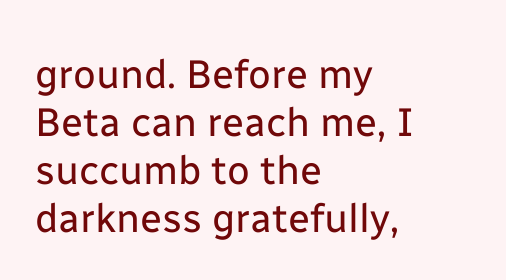ground. Before my Beta can reach me, I succumb to the darkness gratefully,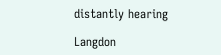distantly hearing

Langdon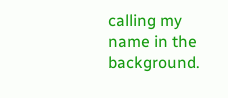calling my name in the background.